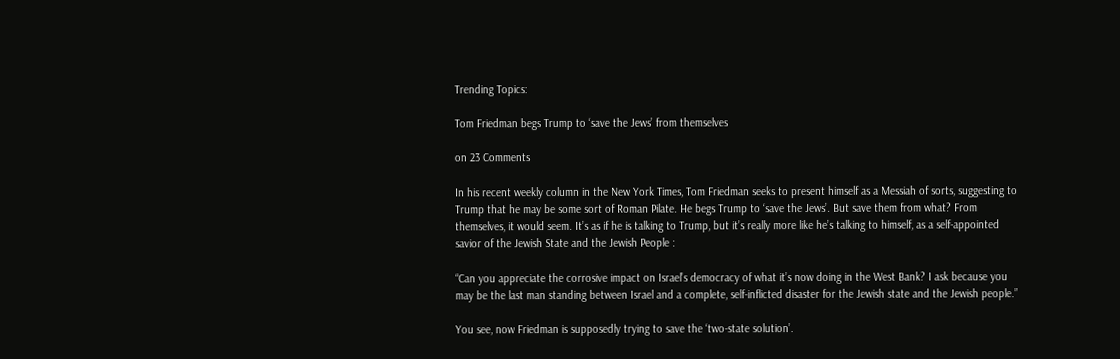Trending Topics:

Tom Friedman begs Trump to ‘save the Jews’ from themselves

on 23 Comments

In his recent weekly column in the New York Times, Tom Friedman seeks to present himself as a Messiah of sorts, suggesting to Trump that he may be some sort of Roman Pilate. He begs Trump to ‘save the Jews’. But save them from what? From themselves, it would seem. It’s as if he is talking to Trump, but it’s really more like he’s talking to himself, as a self-appointed savior of the Jewish State and the Jewish People :

“Can you appreciate the corrosive impact on Israel’s democracy of what it’s now doing in the West Bank? I ask because you may be the last man standing between Israel and a complete, self-inflicted disaster for the Jewish state and the Jewish people.”

You see, now Friedman is supposedly trying to save the ‘two-state solution’.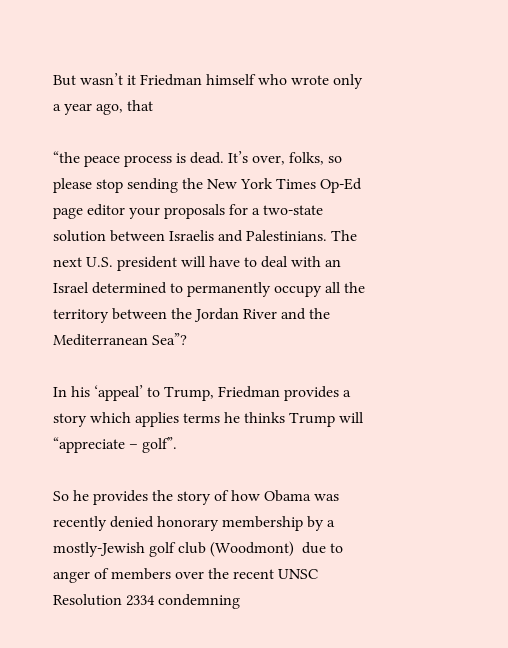But wasn’t it Friedman himself who wrote only a year ago, that

“the peace process is dead. It’s over, folks, so please stop sending the New York Times Op-Ed page editor your proposals for a two-state solution between Israelis and Palestinians. The next U.S. president will have to deal with an Israel determined to permanently occupy all the territory between the Jordan River and the Mediterranean Sea”?

In his ‘appeal’ to Trump, Friedman provides a story which applies terms he thinks Trump will “appreciate – golf”.

So he provides the story of how Obama was recently denied honorary membership by a mostly-Jewish golf club (Woodmont)  due to anger of members over the recent UNSC Resolution 2334 condemning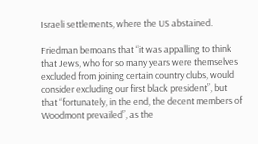Israeli settlements, where the US abstained.

Friedman bemoans that “it was appalling to think that Jews, who for so many years were themselves excluded from joining certain country clubs, would consider excluding our first black president”, but that “fortunately, in the end, the decent members of Woodmont prevailed”, as the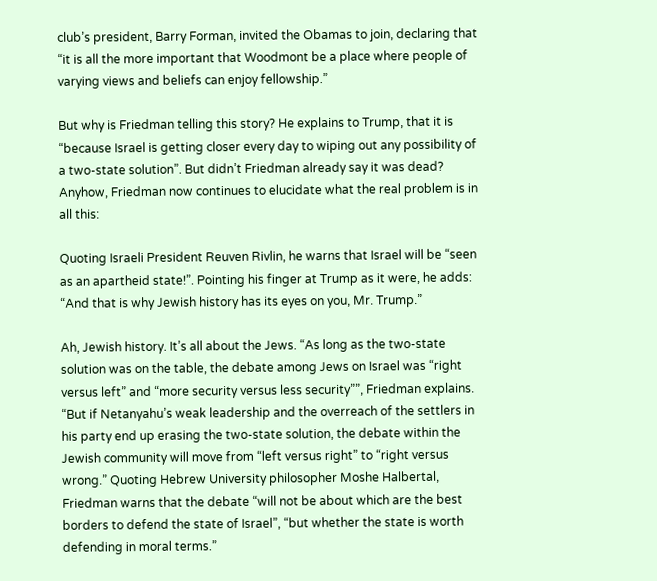club’s president, Barry Forman, invited the Obamas to join, declaring that “it is all the more important that Woodmont be a place where people of varying views and beliefs can enjoy fellowship.”

But why is Friedman telling this story? He explains to Trump, that it is “because Israel is getting closer every day to wiping out any possibility of a two-state solution”. But didn’t Friedman already say it was dead? Anyhow, Friedman now continues to elucidate what the real problem is in all this:

Quoting Israeli President Reuven Rivlin, he warns that Israel will be “seen as an apartheid state!”. Pointing his finger at Trump as it were, he adds: “And that is why Jewish history has its eyes on you, Mr. Trump.”

Ah, Jewish history. It’s all about the Jews. “As long as the two-state solution was on the table, the debate among Jews on Israel was “right versus left” and “more security versus less security””, Friedman explains. “But if Netanyahu’s weak leadership and the overreach of the settlers in his party end up erasing the two-state solution, the debate within the Jewish community will move from “left versus right” to “right versus wrong.” Quoting Hebrew University philosopher Moshe Halbertal, Friedman warns that the debate “will not be about which are the best borders to defend the state of Israel”, “but whether the state is worth defending in moral terms.”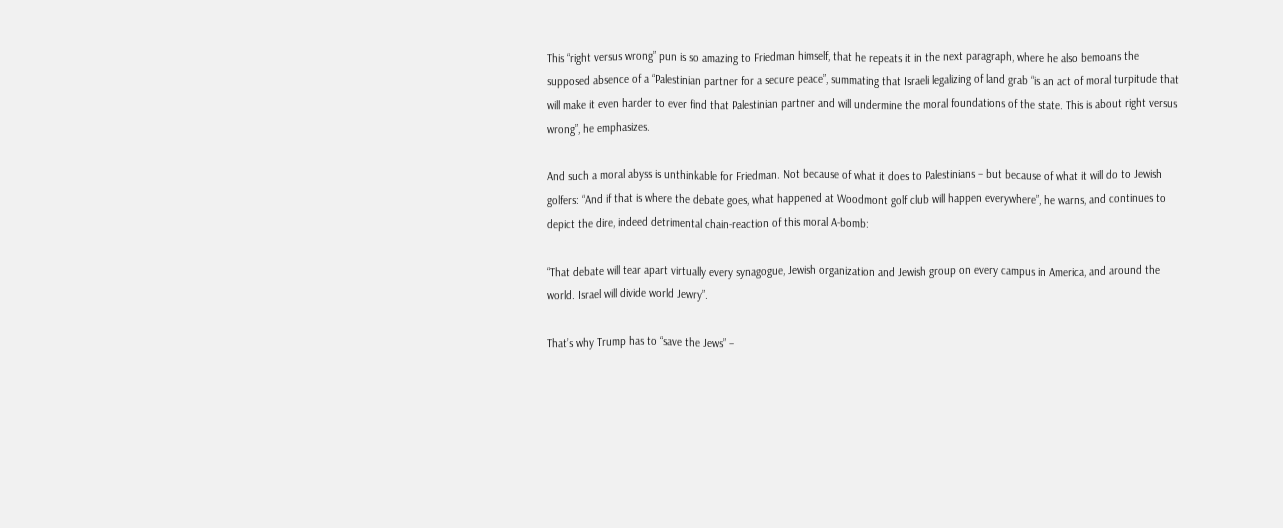This “right versus wrong” pun is so amazing to Friedman himself, that he repeats it in the next paragraph, where he also bemoans the supposed absence of a “Palestinian partner for a secure peace”, summating that Israeli legalizing of land grab “is an act of moral turpitude that will make it even harder to ever find that Palestinian partner and will undermine the moral foundations of the state. This is about right versus wrong”, he emphasizes.

And such a moral abyss is unthinkable for Friedman. Not because of what it does to Palestinians – but because of what it will do to Jewish golfers: “And if that is where the debate goes, what happened at Woodmont golf club will happen everywhere”, he warns, and continues to depict the dire, indeed detrimental chain-reaction of this moral A-bomb:

“That debate will tear apart virtually every synagogue, Jewish organization and Jewish group on every campus in America, and around the world. Israel will divide world Jewry”.

That’s why Trump has to “save the Jews” –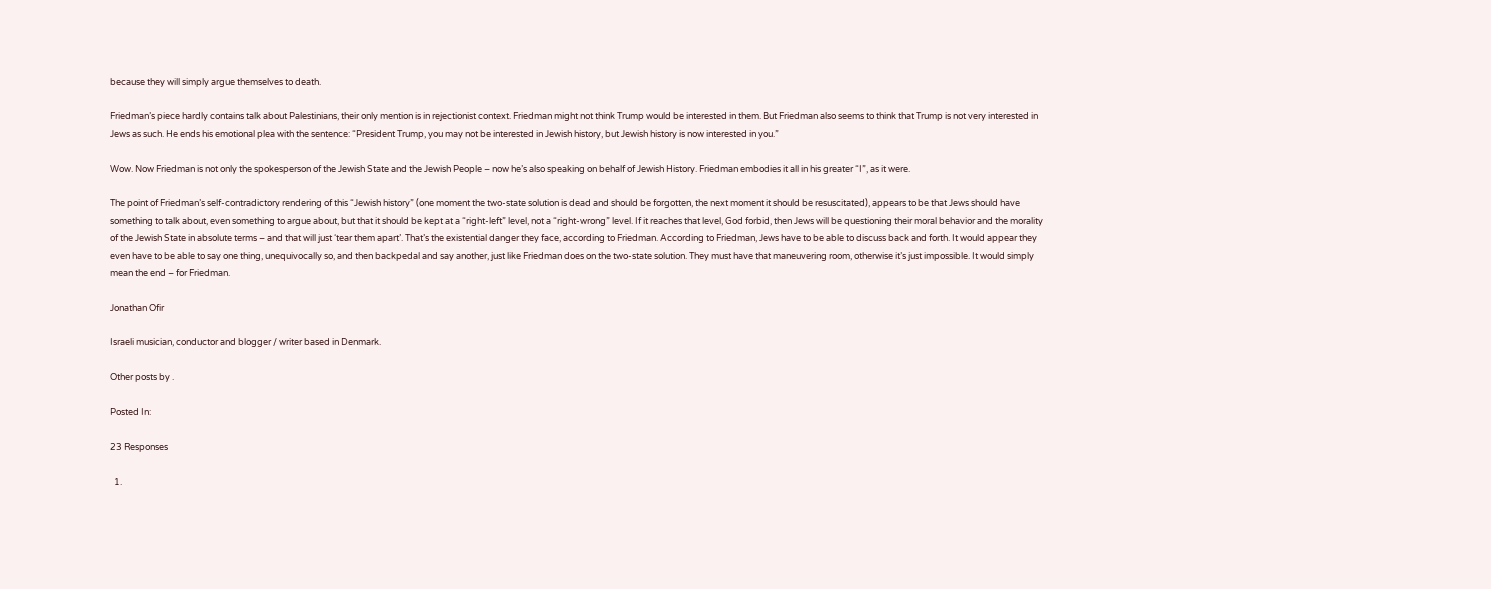because they will simply argue themselves to death.

Friedman’s piece hardly contains talk about Palestinians, their only mention is in rejectionist context. Friedman might not think Trump would be interested in them. But Friedman also seems to think that Trump is not very interested in Jews as such. He ends his emotional plea with the sentence: “President Trump, you may not be interested in Jewish history, but Jewish history is now interested in you.”

Wow. Now Friedman is not only the spokesperson of the Jewish State and the Jewish People – now he’s also speaking on behalf of Jewish History. Friedman embodies it all in his greater “I”, as it were.

The point of Friedman’s self-contradictory rendering of this “Jewish history” (one moment the two-state solution is dead and should be forgotten, the next moment it should be resuscitated), appears to be that Jews should have something to talk about, even something to argue about, but that it should be kept at a “right-left” level, not a “right-wrong” level. If it reaches that level, God forbid, then Jews will be questioning their moral behavior and the morality of the Jewish State in absolute terms – and that will just ‘tear them apart’. That’s the existential danger they face, according to Friedman. According to Friedman, Jews have to be able to discuss back and forth. It would appear they even have to be able to say one thing, unequivocally so, and then backpedal and say another, just like Friedman does on the two-state solution. They must have that maneuvering room, otherwise it’s just impossible. It would simply mean the end – for Friedman.

Jonathan Ofir

Israeli musician, conductor and blogger / writer based in Denmark.

Other posts by .

Posted In:

23 Responses

  1.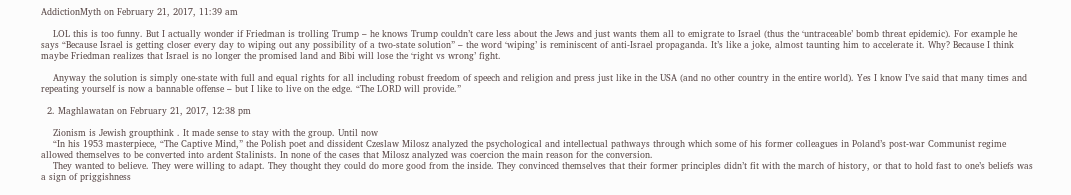AddictionMyth on February 21, 2017, 11:39 am

    LOL this is too funny. But I actually wonder if Friedman is trolling Trump – he knows Trump couldn’t care less about the Jews and just wants them all to emigrate to Israel (thus the ‘untraceable’ bomb threat epidemic). For example he says “Because Israel is getting closer every day to wiping out any possibility of a two-state solution” – the word ‘wiping’ is reminiscent of anti-Israel propaganda. It’s like a joke, almost taunting him to accelerate it. Why? Because I think maybe Friedman realizes that Israel is no longer the promised land and Bibi will lose the ‘right vs wrong’ fight.

    Anyway the solution is simply one-state with full and equal rights for all including robust freedom of speech and religion and press just like in the USA (and no other country in the entire world). Yes I know I’ve said that many times and repeating yourself is now a bannable offense – but I like to live on the edge. “The LORD will provide.”

  2. Maghlawatan on February 21, 2017, 12:38 pm

    Zionism is Jewish groupthink . It made sense to stay with the group. Until now
    “In his 1953 masterpiece, “The Captive Mind,” the Polish poet and dissident Czeslaw Milosz analyzed the psychological and intellectual pathways through which some of his former colleagues in Poland’s post-war Communist regime allowed themselves to be converted into ardent Stalinists. In none of the cases that Milosz analyzed was coercion the main reason for the conversion.
    They wanted to believe. They were willing to adapt. They thought they could do more good from the inside. They convinced themselves that their former principles didn’t fit with the march of history, or that to hold fast to one’s beliefs was a sign of priggishness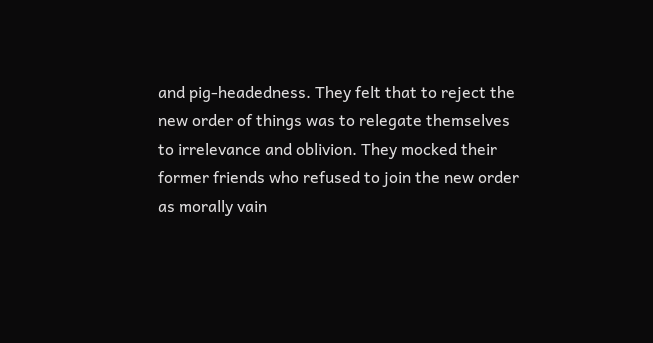and pig-headedness. They felt that to reject the new order of things was to relegate themselves to irrelevance and oblivion. They mocked their former friends who refused to join the new order as morally vain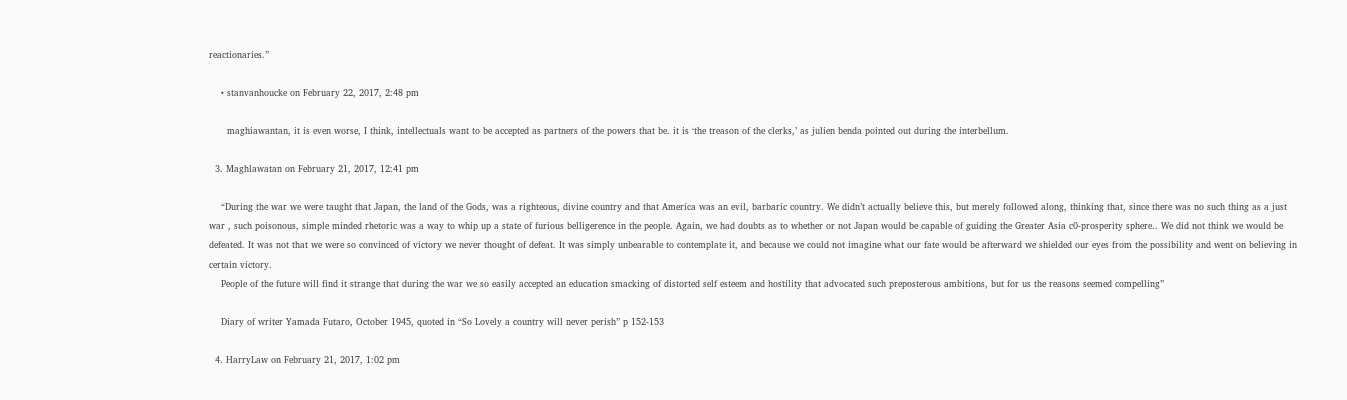reactionaries.”

    • stanvanhoucke on February 22, 2017, 2:48 pm

      maghiawantan, it is even worse, I think, intellectuals want to be accepted as partners of the powers that be. it is ‘the treason of the clerks,’ as julien benda pointed out during the interbellum.

  3. Maghlawatan on February 21, 2017, 12:41 pm

    “During the war we were taught that Japan, the land of the Gods, was a righteous, divine country and that America was an evil, barbaric country. We didn’t actually believe this, but merely followed along, thinking that, since there was no such thing as a just war , such poisonous, simple minded rhetoric was a way to whip up a state of furious belligerence in the people. Again, we had doubts as to whether or not Japan would be capable of guiding the Greater Asia c0-prosperity sphere.. We did not think we would be defeated. It was not that we were so convinced of victory we never thought of defeat. It was simply unbearable to contemplate it, and because we could not imagine what our fate would be afterward we shielded our eyes from the possibility and went on believing in certain victory.
    People of the future will find it strange that during the war we so easily accepted an education smacking of distorted self esteem and hostility that advocated such preposterous ambitions, but for us the reasons seemed compelling”

    Diary of writer Yamada Futaro, October 1945, quoted in “So Lovely a country will never perish” p 152-153

  4. HarryLaw on February 21, 2017, 1:02 pm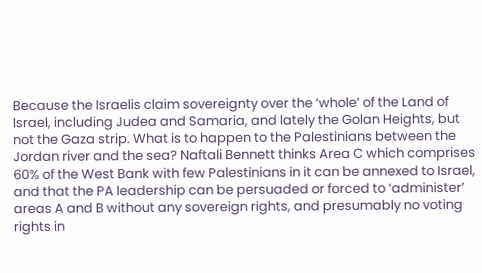Because the Israelis claim sovereignty over the ‘whole’ of the Land of Israel, including Judea and Samaria, and lately the Golan Heights, but not the Gaza strip. What is to happen to the Palestinians between the Jordan river and the sea? Naftali Bennett thinks Area C which comprises 60% of the West Bank with few Palestinians in it can be annexed to Israel, and that the PA leadership can be persuaded or forced to ‘administer’ areas A and B without any sovereign rights, and presumably no voting rights in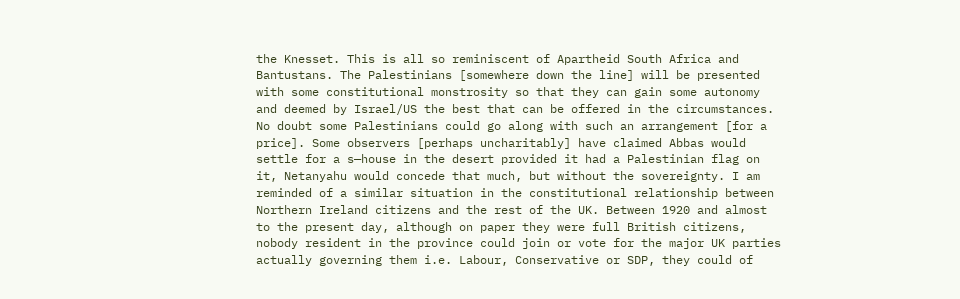the Knesset. This is all so reminiscent of Apartheid South Africa and Bantustans. The Palestinians [somewhere down the line] will be presented with some constitutional monstrosity so that they can gain some autonomy and deemed by Israel/US the best that can be offered in the circumstances. No doubt some Palestinians could go along with such an arrangement [for a price]. Some observers [perhaps uncharitably] have claimed Abbas would settle for a s—house in the desert provided it had a Palestinian flag on it, Netanyahu would concede that much, but without the sovereignty. I am reminded of a similar situation in the constitutional relationship between Northern Ireland citizens and the rest of the UK. Between 1920 and almost to the present day, although on paper they were full British citizens, nobody resident in the province could join or vote for the major UK parties actually governing them i.e. Labour, Conservative or SDP, they could of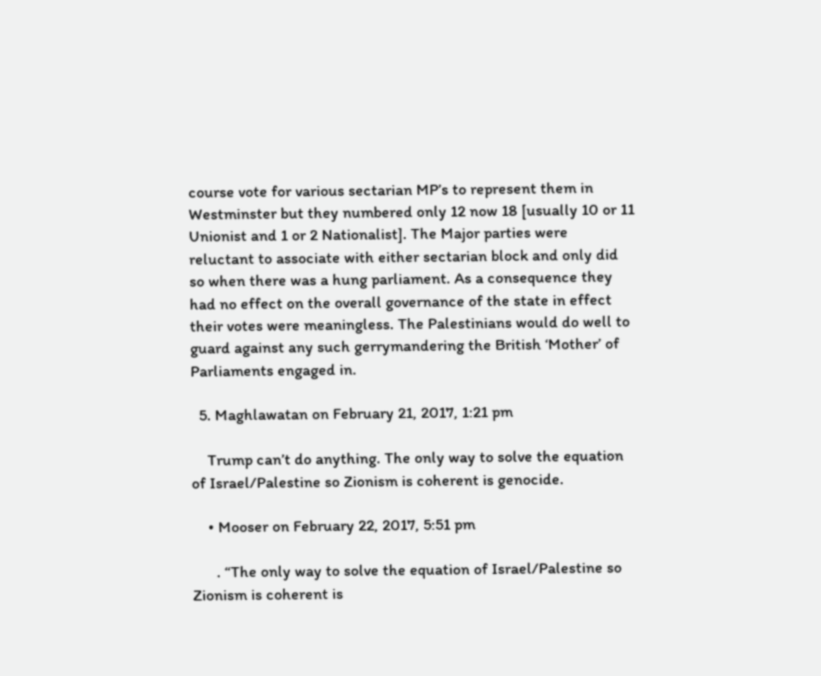course vote for various sectarian MP’s to represent them in Westminster but they numbered only 12 now 18 [usually 10 or 11 Unionist and 1 or 2 Nationalist]. The Major parties were reluctant to associate with either sectarian block and only did so when there was a hung parliament. As a consequence they had no effect on the overall governance of the state in effect their votes were meaningless. The Palestinians would do well to guard against any such gerrymandering the British ‘Mother’ of Parliaments engaged in.

  5. Maghlawatan on February 21, 2017, 1:21 pm

    Trump can’t do anything. The only way to solve the equation of Israel/Palestine so Zionism is coherent is genocide.

    • Mooser on February 22, 2017, 5:51 pm

      . “The only way to solve the equation of Israel/Palestine so Zionism is coherent is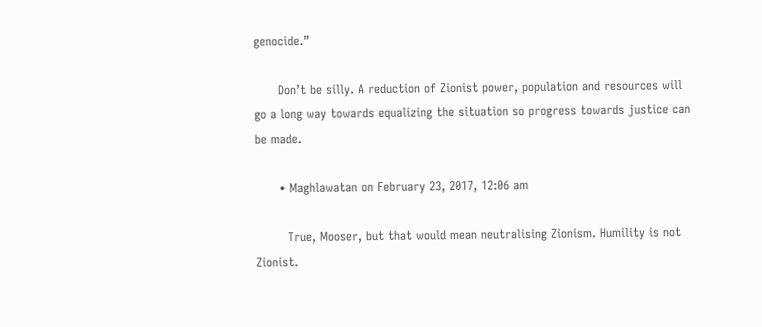genocide.”

      Don’t be silly. A reduction of Zionist power, population and resources will go a long way towards equalizing the situation so progress towards justice can be made.

      • Maghlawatan on February 23, 2017, 12:06 am

        True, Mooser, but that would mean neutralising Zionism. Humility is not Zionist.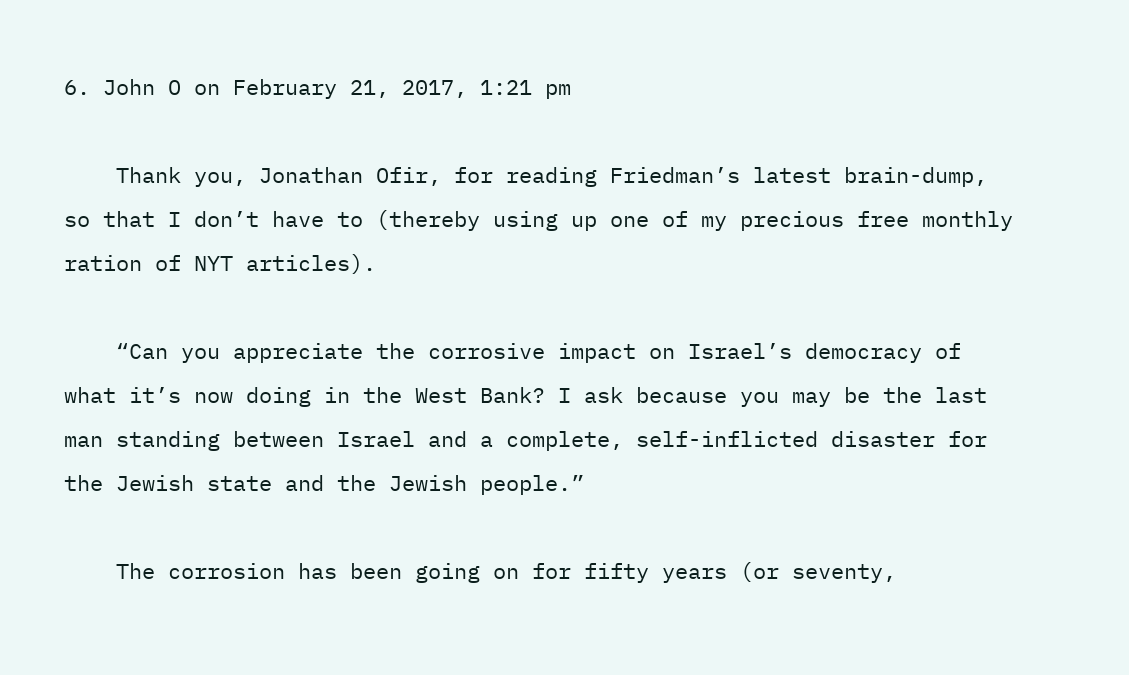6. John O on February 21, 2017, 1:21 pm

    Thank you, Jonathan Ofir, for reading Friedman’s latest brain-dump, so that I don’t have to (thereby using up one of my precious free monthly ration of NYT articles).

    “Can you appreciate the corrosive impact on Israel’s democracy of what it’s now doing in the West Bank? I ask because you may be the last man standing between Israel and a complete, self-inflicted disaster for the Jewish state and the Jewish people.”

    The corrosion has been going on for fifty years (or seventy,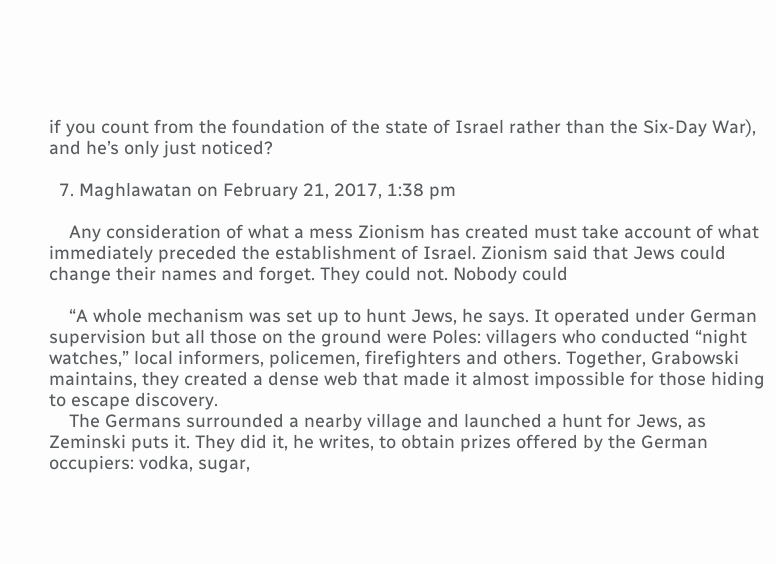if you count from the foundation of the state of Israel rather than the Six-Day War), and he’s only just noticed?

  7. Maghlawatan on February 21, 2017, 1:38 pm

    Any consideration of what a mess Zionism has created must take account of what immediately preceded the establishment of Israel. Zionism said that Jews could change their names and forget. They could not. Nobody could

    “A whole mechanism was set up to hunt Jews, he says. It operated under German supervision but all those on the ground were Poles: villagers who conducted “night watches,” local informers, policemen, firefighters and others. Together, Grabowski maintains, they created a dense web that made it almost impossible for those hiding to escape discovery.
    The Germans surrounded a nearby village and launched a hunt for Jews, as Zeminski puts it. They did it, he writes, to obtain prizes offered by the German occupiers: vodka, sugar,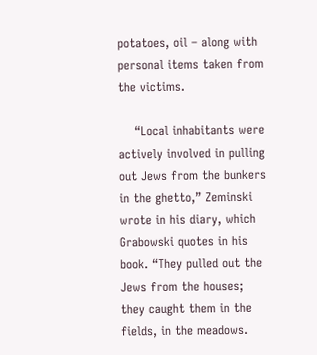potatoes, oil – along with personal items taken from the victims.

    “Local inhabitants were actively involved in pulling out Jews from the bunkers in the ghetto,” Zeminski wrote in his diary, which Grabowski quotes in his book. “They pulled out the Jews from the houses; they caught them in the fields, in the meadows.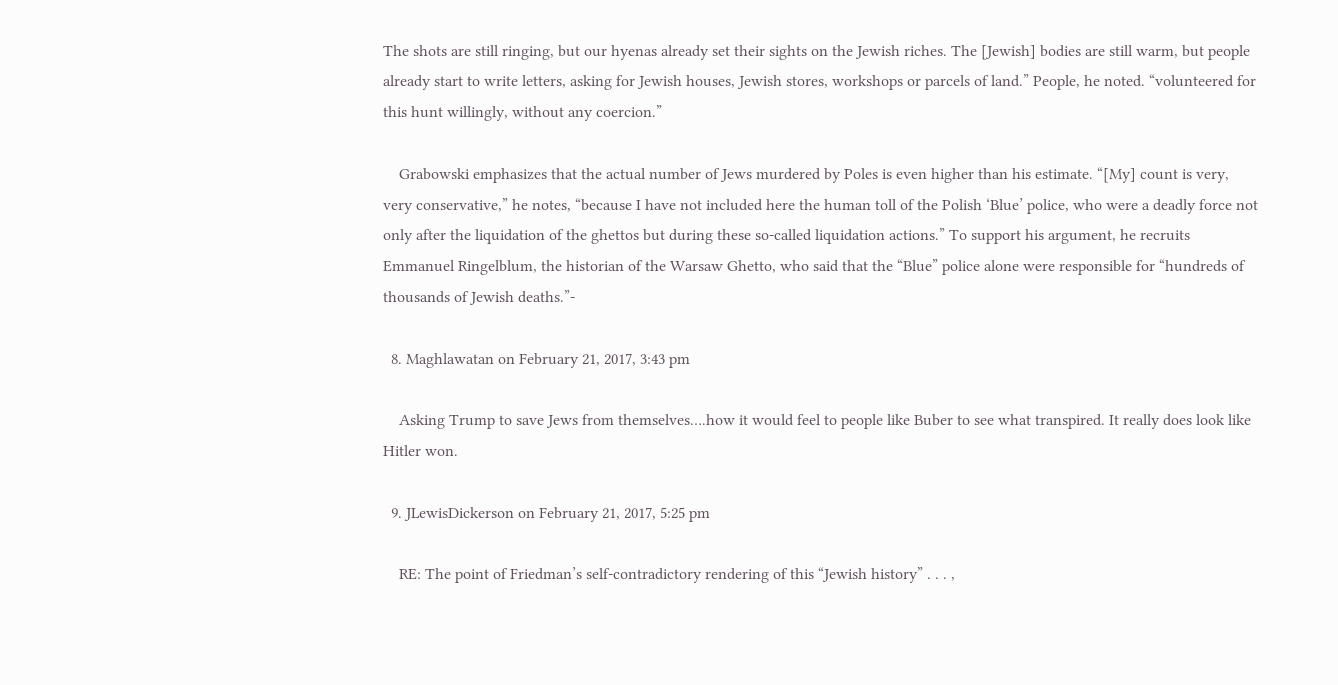The shots are still ringing, but our hyenas already set their sights on the Jewish riches. The [Jewish] bodies are still warm, but people already start to write letters, asking for Jewish houses, Jewish stores, workshops or parcels of land.” People, he noted. “volunteered for this hunt willingly, without any coercion.”

    Grabowski emphasizes that the actual number of Jews murdered by Poles is even higher than his estimate. “[My] count is very, very conservative,” he notes, “because I have not included here the human toll of the Polish ‘Blue’ police, who were a deadly force not only after the liquidation of the ghettos but during these so-called liquidation actions.” To support his argument, he recruits Emmanuel Ringelblum, the historian of the Warsaw Ghetto, who said that the “Blue” police alone were responsible for “hundreds of thousands of Jewish deaths.”-

  8. Maghlawatan on February 21, 2017, 3:43 pm

    Asking Trump to save Jews from themselves….how it would feel to people like Buber to see what transpired. It really does look like Hitler won.

  9. JLewisDickerson on February 21, 2017, 5:25 pm

    RE: The point of Friedman’s self-contradictory rendering of this “Jewish history” . . . ,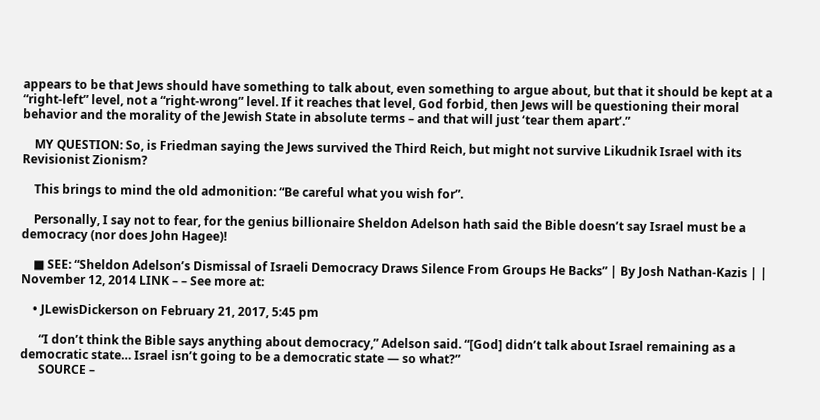appears to be that Jews should have something to talk about, even something to argue about, but that it should be kept at a “right-left” level, not a “right-wrong” level. If it reaches that level, God forbid, then Jews will be questioning their moral behavior and the morality of the Jewish State in absolute terms – and that will just ‘tear them apart’.”

    MY QUESTION: So, is Friedman saying the Jews survived the Third Reich, but might not survive Likudnik Israel with its Revisionist Zionism?

    This brings to mind the old admonition: “Be careful what you wish for”.

    Personally, I say not to fear, for the genius billionaire Sheldon Adelson hath said the Bible doesn’t say Israel must be a democracy (nor does John Hagee)!

    ■ SEE: “Sheldon Adelson’s Dismissal of Israeli Democracy Draws Silence From Groups He Backs” | By Josh Nathan-Kazis | | November 12, 2014 LINK – – See more at:

    • JLewisDickerson on February 21, 2017, 5:45 pm

      “I don’t think the Bible says anything about democracy,” Adelson said. “[God] didn’t talk about Israel remaining as a democratic state… Israel isn’t going to be a democratic state — so what?”
      SOURCE –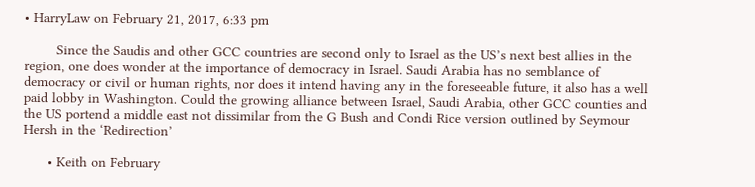• HarryLaw on February 21, 2017, 6:33 pm

        Since the Saudis and other GCC countries are second only to Israel as the US’s next best allies in the region, one does wonder at the importance of democracy in Israel. Saudi Arabia has no semblance of democracy or civil or human rights, nor does it intend having any in the foreseeable future, it also has a well paid lobby in Washington. Could the growing alliance between Israel, Saudi Arabia, other GCC counties and the US portend a middle east not dissimilar from the G Bush and Condi Rice version outlined by Seymour Hersh in the ‘Redirection’

      • Keith on February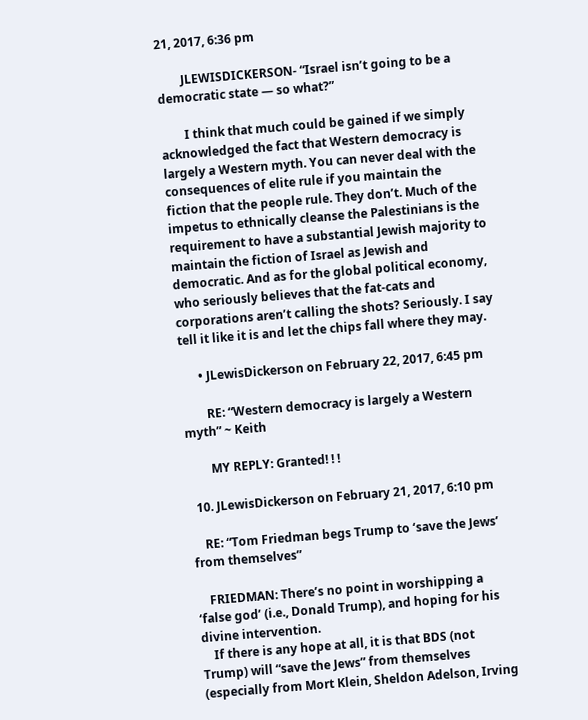21, 2017, 6:36 pm

        JLEWISDICKERSON- “Israel isn’t going to be a democratic state — so what?”

        I think that much could be gained if we simply acknowledged the fact that Western democracy is largely a Western myth. You can never deal with the consequences of elite rule if you maintain the fiction that the people rule. They don’t. Much of the impetus to ethnically cleanse the Palestinians is the requirement to have a substantial Jewish majority to maintain the fiction of Israel as Jewish and democratic. And as for the global political economy, who seriously believes that the fat-cats and corporations aren’t calling the shots? Seriously. I say tell it like it is and let the chips fall where they may.

      • JLewisDickerson on February 22, 2017, 6:45 pm

        RE: “Western democracy is largely a Western myth” ~ Keith

        MY REPLY: Granted! ! !

  10. JLewisDickerson on February 21, 2017, 6:10 pm

    RE: “Tom Friedman begs Trump to ‘save the Jews’ from themselves”

    FRIEDMAN: There’s no point in worshipping a ‘false god’ (i.e., Donald Trump), and hoping for his divine intervention.
    If there is any hope at all, it is that BDS (not Trump) will “save the Jews” from themselves (especially from Mort Klein, Sheldon Adelson, Irving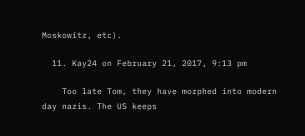Moskowitz, etc).

  11. Kay24 on February 21, 2017, 9:13 pm

    Too late Tom, they have morphed into modern day nazis. The US keeps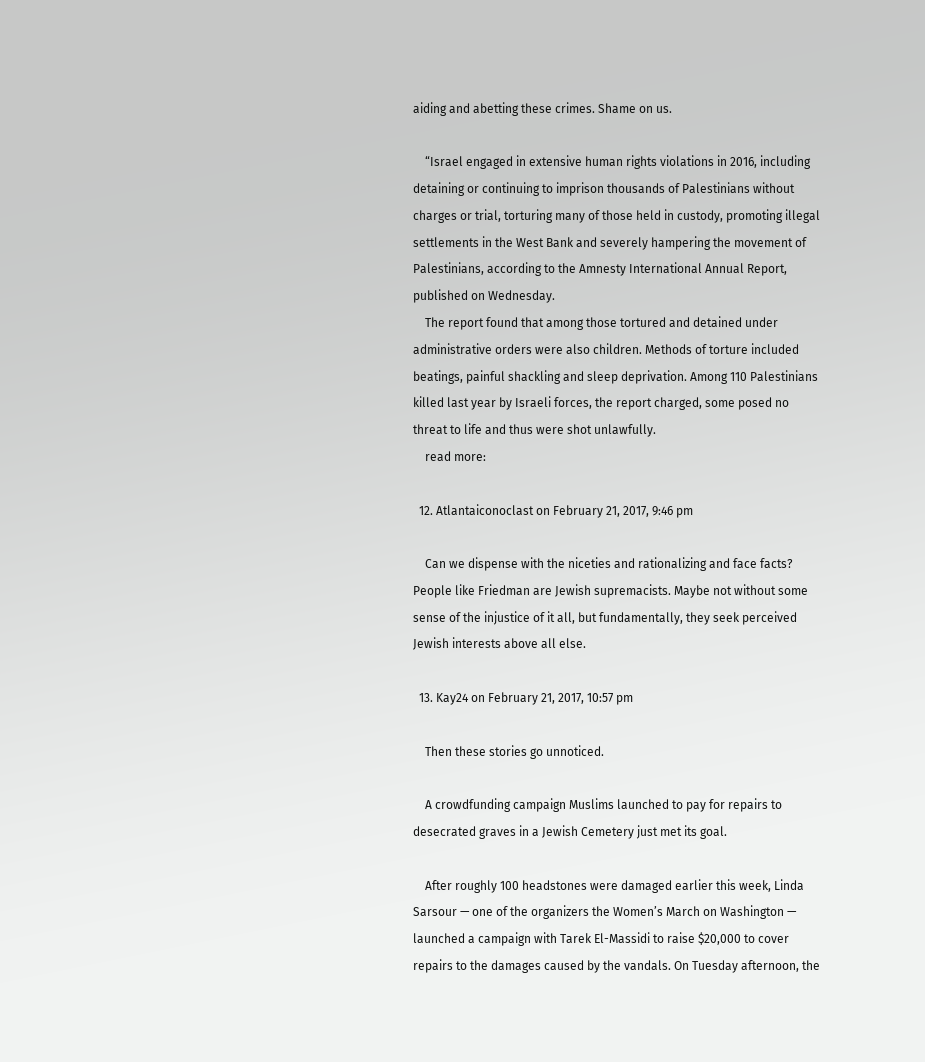aiding and abetting these crimes. Shame on us.

    “Israel engaged in extensive human rights violations in 2016, including detaining or continuing to imprison thousands of Palestinians without charges or trial, torturing many of those held in custody, promoting illegal settlements in the West Bank and severely hampering the movement of Palestinians, according to the Amnesty International Annual Report, published on Wednesday.
    The report found that among those tortured and detained under administrative orders were also children. Methods of torture included beatings, painful shackling and sleep deprivation. Among 110 Palestinians killed last year by Israeli forces, the report charged, some posed no threat to life and thus were shot unlawfully.
    read more:

  12. Atlantaiconoclast on February 21, 2017, 9:46 pm

    Can we dispense with the niceties and rationalizing and face facts? People like Friedman are Jewish supremacists. Maybe not without some sense of the injustice of it all, but fundamentally, they seek perceived Jewish interests above all else.

  13. Kay24 on February 21, 2017, 10:57 pm

    Then these stories go unnoticed.

    A crowdfunding campaign Muslims launched to pay for repairs to desecrated graves in a Jewish Cemetery just met its goal.

    After roughly 100 headstones were damaged earlier this week, Linda Sarsour — one of the organizers the Women’s March on Washington — launched a campaign with Tarek El-Massidi to raise $20,000 to cover repairs to the damages caused by the vandals. On Tuesday afternoon, the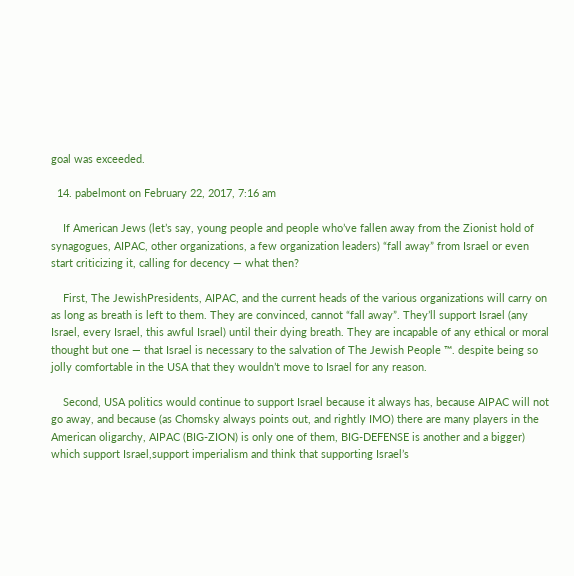goal was exceeded.

  14. pabelmont on February 22, 2017, 7:16 am

    If American Jews (let’s say, young people and people who’ve fallen away from the Zionist hold of synagogues, AIPAC, other organizations, a few organization leaders) “fall away” from Israel or even start criticizing it, calling for decency — what then?

    First, The JewishPresidents, AIPAC, and the current heads of the various organizations will carry on as long as breath is left to them. They are convinced, cannot “fall away”. They’ll support Israel (any Israel, every Israel, this awful Israel) until their dying breath. They are incapable of any ethical or moral thought but one — that Israel is necessary to the salvation of The Jewish People ™. despite being so jolly comfortable in the USA that they wouldn’t move to Israel for any reason.

    Second, USA politics would continue to support Israel because it always has, because AIPAC will not go away, and because (as Chomsky always points out, and rightly IMO) there are many players in the American oligarchy, AIPAC (BIG-ZION) is only one of them, BIG-DEFENSE is another and a bigger) which support Israel,support imperialism and think that supporting Israel’s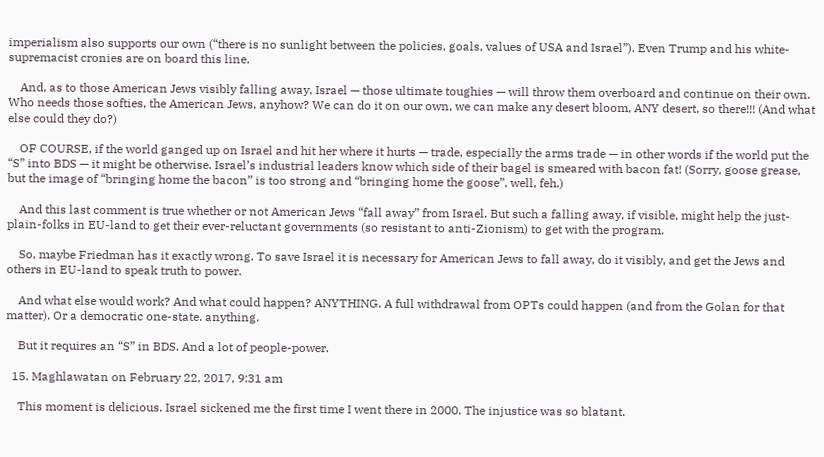imperialism also supports our own (“there is no sunlight between the policies, goals, values of USA and Israel”). Even Trump and his white-supremacist cronies are on board this line.

    And, as to those American Jews visibly falling away, Israel — those ultimate toughies — will throw them overboard and continue on their own. Who needs those softies, the American Jews, anyhow? We can do it on our own, we can make any desert bloom, ANY desert, so there!!! (And what else could they do?)

    OF COURSE, if the world ganged up on Israel and hit her where it hurts — trade, especially the arms trade — in other words if the world put the “S” into BDS — it might be otherwise. Israel’s industrial leaders know which side of their bagel is smeared with bacon fat! (Sorry, goose grease, but the image of “bringing home the bacon” is too strong and “bringing home the goose”, well, feh.)

    And this last comment is true whether or not American Jews “fall away” from Israel. But such a falling away, if visible, might help the just-plain-folks in EU-land to get their ever-reluctant governments (so resistant to anti-Zionism) to get with the program.

    So, maybe Friedman has it exactly wrong. To save Israel it is necessary for American Jews to fall away, do it visibly, and get the Jews and others in EU-land to speak truth to power.

    And what else would work? And what could happen? ANYTHING. A full withdrawal from OPTs could happen (and from the Golan for that matter). Or a democratic one-state. anything.

    But it requires an “S” in BDS. And a lot of people-power.

  15. Maghlawatan on February 22, 2017, 9:31 am

    This moment is delicious. Israel sickened me the first time I went there in 2000. The injustice was so blatant.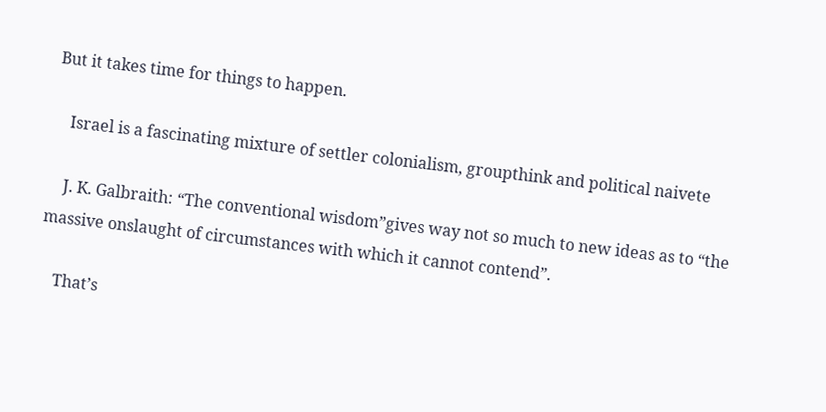But it takes time for things to happen.

    Israel is a fascinating mixture of settler colonialism, groupthink and political naivete

    J. K. Galbraith: “The conventional wisdom”gives way not so much to new ideas as to “the massive onslaught of circumstances with which it cannot contend”.

    That’s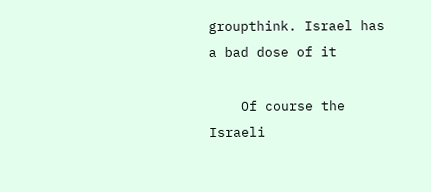groupthink. Israel has a bad dose of it

    Of course the Israeli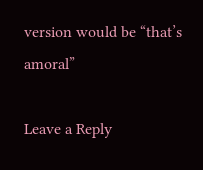version would be “that’s amoral”

Leave a Reply